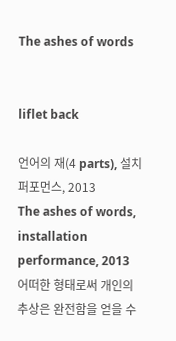The ashes of words


liflet back

언어의 재(4 parts), 설치 퍼포먼스, 2013
The ashes of words, installation performance, 2013
어떠한 형태로써 개인의 추상은 완전함을 얻을 수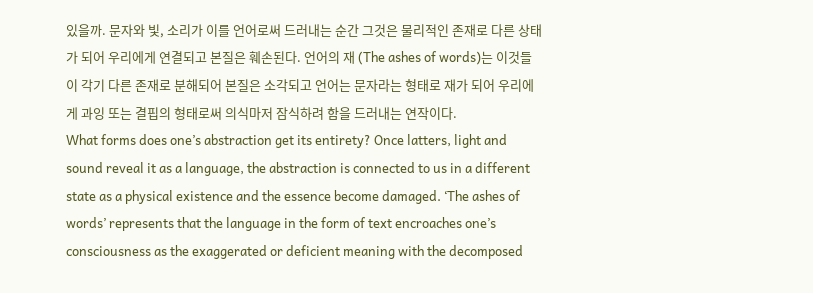있을까. 문자와 빛, 소리가 이를 언어로써 드러내는 순간 그것은 물리적인 존재로 다른 상태가 되어 우리에게 연결되고 본질은 훼손된다. 언어의 재 (The ashes of words)는 이것들이 각기 다른 존재로 분해되어 본질은 소각되고 언어는 문자라는 형태로 재가 되어 우리에게 과잉 또는 결핍의 형태로써 의식마저 잠식하려 함을 드러내는 연작이다.
What forms does one’s abstraction get its entirety? Once latters, light and sound reveal it as a language, the abstraction is connected to us in a different state as a physical existence and the essence become damaged. ‘The ashes of words’ represents that the language in the form of text encroaches one’s consciousness as the exaggerated or deficient meaning with the decomposed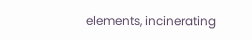elements, incinerating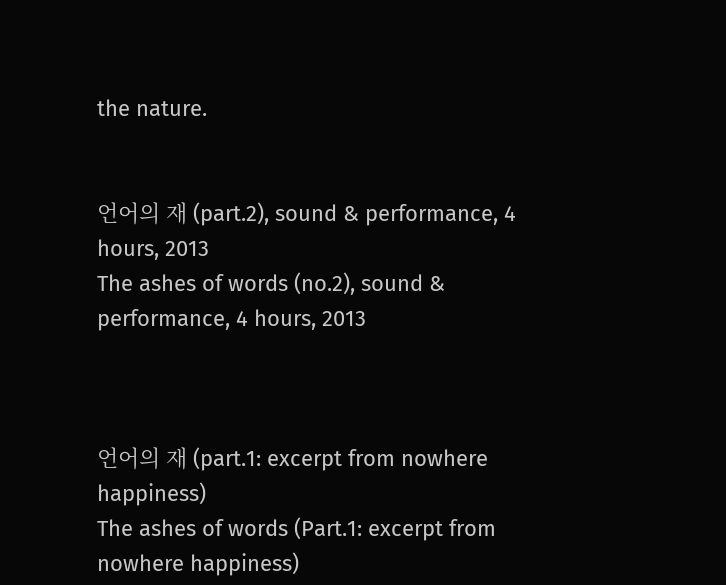the nature.


언어의 재 (part.2), sound & performance, 4 hours, 2013
The ashes of words (no.2), sound & performance, 4 hours, 2013



언어의 재 (part.1: excerpt from nowhere happiness)
The ashes of words (Part.1: excerpt from nowhere happiness)